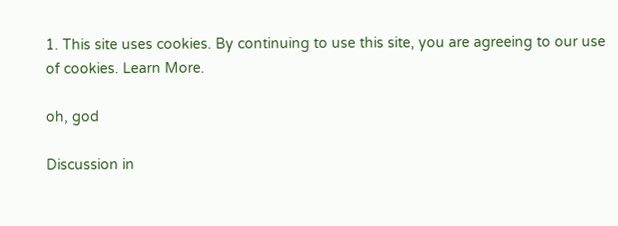1. This site uses cookies. By continuing to use this site, you are agreeing to our use of cookies. Learn More.

oh, god

Discussion in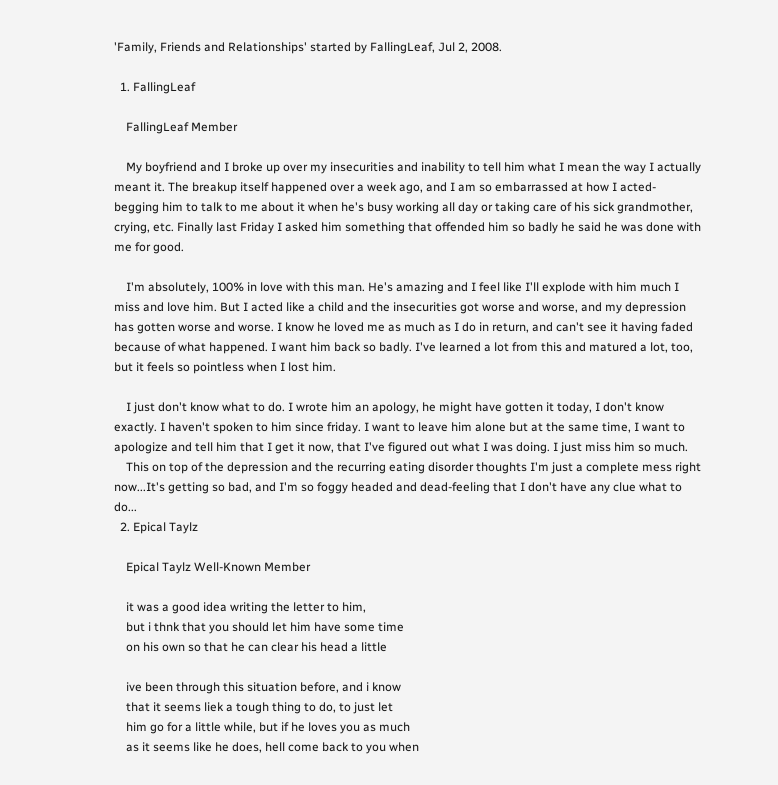'Family, Friends and Relationships' started by FallingLeaf, Jul 2, 2008.

  1. FallingLeaf

    FallingLeaf Member

    My boyfriend and I broke up over my insecurities and inability to tell him what I mean the way I actually meant it. The breakup itself happened over a week ago, and I am so embarrassed at how I acted- begging him to talk to me about it when he's busy working all day or taking care of his sick grandmother, crying, etc. Finally last Friday I asked him something that offended him so badly he said he was done with me for good.

    I'm absolutely, 100% in love with this man. He's amazing and I feel like I'll explode with him much I miss and love him. But I acted like a child and the insecurities got worse and worse, and my depression has gotten worse and worse. I know he loved me as much as I do in return, and can't see it having faded because of what happened. I want him back so badly. I've learned a lot from this and matured a lot, too, but it feels so pointless when I lost him.

    I just don't know what to do. I wrote him an apology, he might have gotten it today, I don't know exactly. I haven't spoken to him since friday. I want to leave him alone but at the same time, I want to apologize and tell him that I get it now, that I've figured out what I was doing. I just miss him so much.
    This on top of the depression and the recurring eating disorder thoughts I'm just a complete mess right now...It's getting so bad, and I'm so foggy headed and dead-feeling that I don't have any clue what to do...
  2. Epical Taylz

    Epical Taylz Well-Known Member

    it was a good idea writing the letter to him,
    but i thnk that you should let him have some time
    on his own so that he can clear his head a little

    ive been through this situation before, and i know
    that it seems liek a tough thing to do, to just let
    him go for a little while, but if he loves you as much
    as it seems like he does, hell come back to you when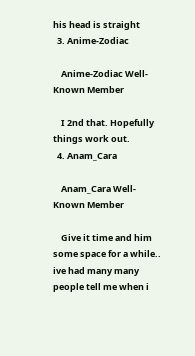his head is straight
  3. Anime-Zodiac

    Anime-Zodiac Well-Known Member

    I 2nd that. Hopefully things work out.
  4. Anam_Cara

    Anam_Cara Well-Known Member

    Give it time and him some space for a while.. ive had many many people tell me when i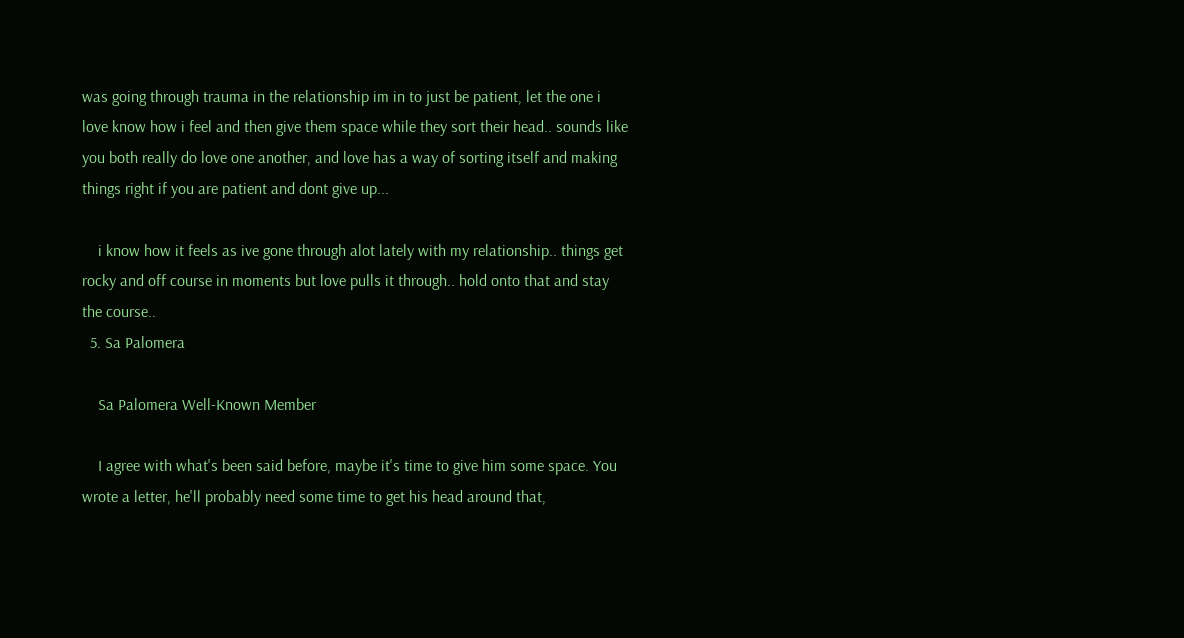was going through trauma in the relationship im in to just be patient, let the one i love know how i feel and then give them space while they sort their head.. sounds like you both really do love one another, and love has a way of sorting itself and making things right if you are patient and dont give up...

    i know how it feels as ive gone through alot lately with my relationship.. things get rocky and off course in moments but love pulls it through.. hold onto that and stay the course..
  5. Sa Palomera

    Sa Palomera Well-Known Member

    I agree with what's been said before, maybe it's time to give him some space. You wrote a letter, he'll probably need some time to get his head around that,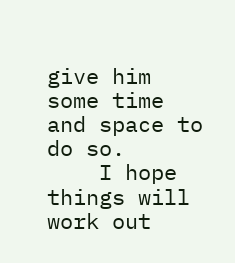give him some time and space to do so.
    I hope things will work out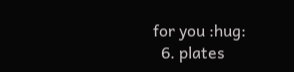for you :hug:
  6. plates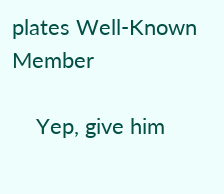plates Well-Known Member

    Yep, give him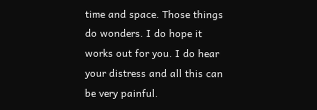time and space. Those things do wonders. I do hope it works out for you. I do hear your distress and all this can be very painful.